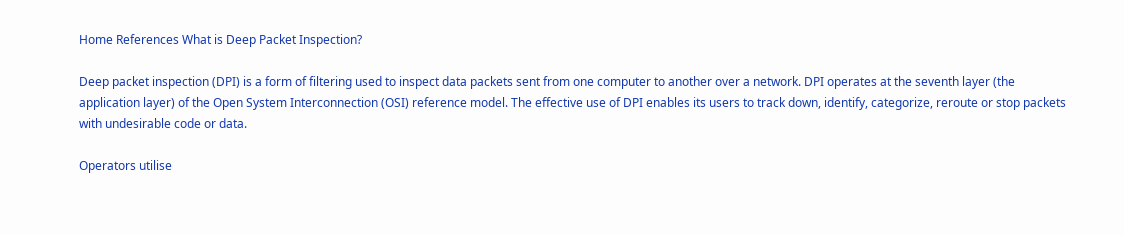Home References What is Deep Packet Inspection?

Deep packet inspection (DPI) is a form of filtering used to inspect data packets sent from one computer to another over a network. DPI operates at the seventh layer (the application layer) of the Open System Interconnection (OSI) reference model. The effective use of DPI enables its users to track down, identify, categorize, reroute or stop packets with undesirable code or data.

Operators utilise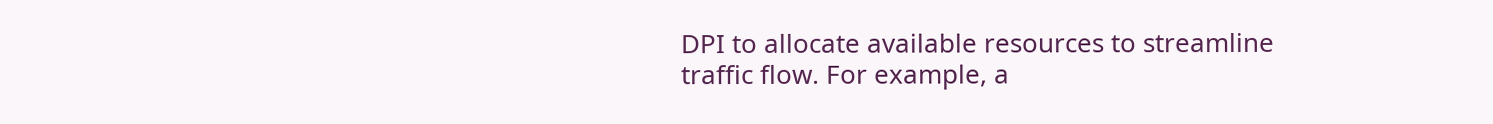DPI to allocate available resources to streamline traffic flow. For example, a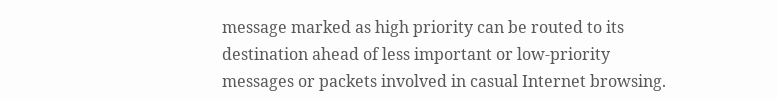message marked as high priority can be routed to its destination ahead of less important or low-priority messages or packets involved in casual Internet browsing.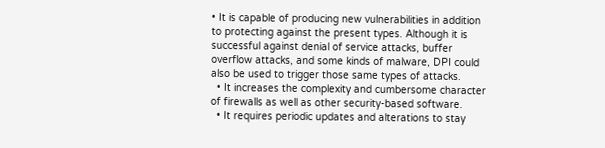• It is capable of producing new vulnerabilities in addition to protecting against the present types. Although it is successful against denial of service attacks, buffer overflow attacks, and some kinds of malware, DPI could also be used to trigger those same types of attacks.
  • It increases the complexity and cumbersome character of firewalls as well as other security-based software.
  • It requires periodic updates and alterations to stay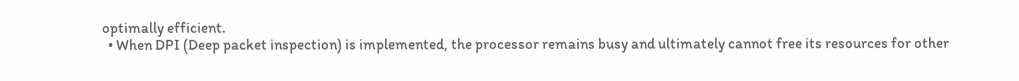optimally efficient.
  • When DPI (Deep packet inspection) is implemented, the processor remains busy and ultimately cannot free its resources for other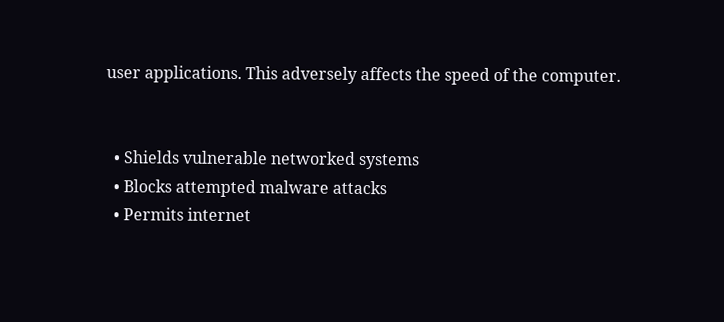user applications. This adversely affects the speed of the computer.


  • Shields vulnerable networked systems
  • Blocks attempted malware attacks
  • Permits internet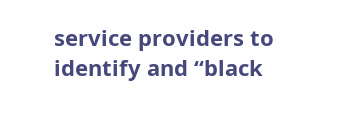service providers to identify and “black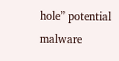hole” potential malware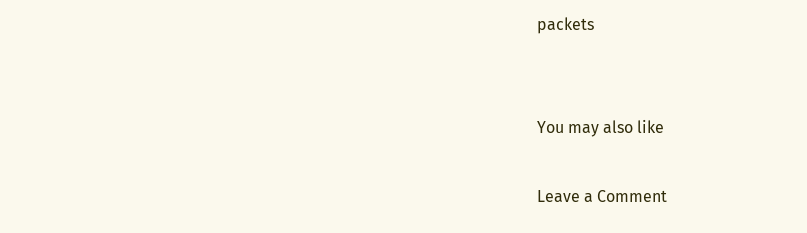packets


You may also like

Leave a Comment